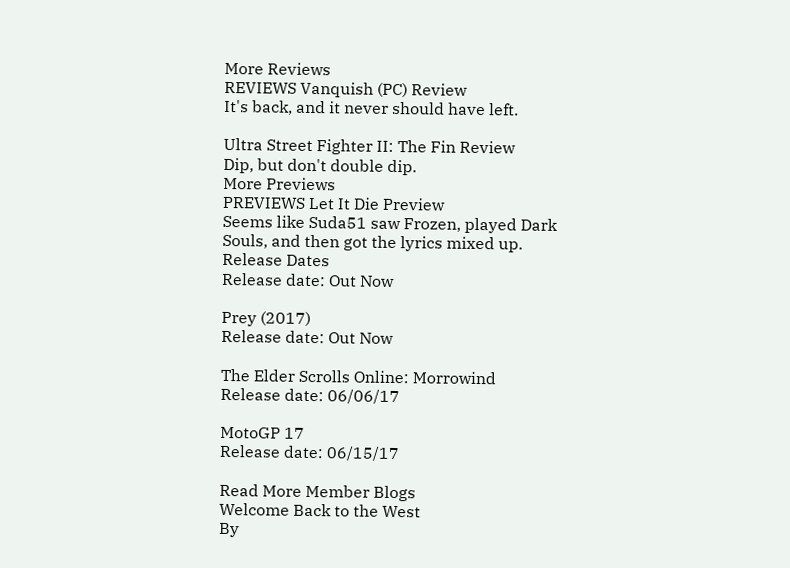More Reviews
REVIEWS Vanquish (PC) Review
It's back, and it never should have left.

Ultra Street Fighter II: The Fin Review
Dip, but don't double dip.
More Previews
PREVIEWS Let It Die Preview
Seems like Suda51 saw Frozen, played Dark Souls, and then got the lyrics mixed up.
Release Dates
Release date: Out Now

Prey (2017)
Release date: Out Now

The Elder Scrolls Online: Morrowind
Release date: 06/06/17

MotoGP 17
Release date: 06/15/17

Read More Member Blogs
Welcome Back to the West
By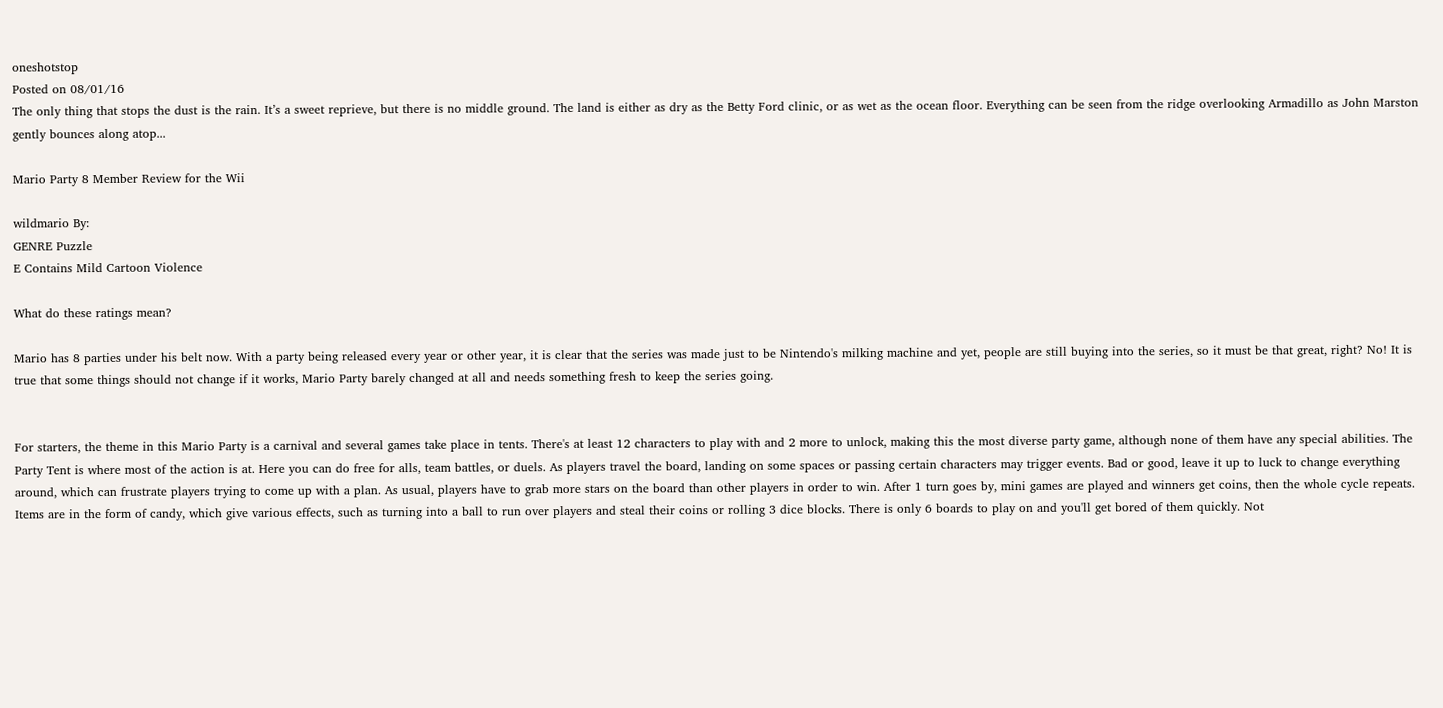oneshotstop
Posted on 08/01/16
The only thing that stops the dust is the rain. It’s a sweet reprieve, but there is no middle ground. The land is either as dry as the Betty Ford clinic, or as wet as the ocean floor. Everything can be seen from the ridge overlooking Armadillo as John Marston gently bounces along atop...

Mario Party 8 Member Review for the Wii

wildmario By:
GENRE Puzzle
E Contains Mild Cartoon Violence

What do these ratings mean?

Mario has 8 parties under his belt now. With a party being released every year or other year, it is clear that the series was made just to be Nintendo's milking machine and yet, people are still buying into the series, so it must be that great, right? No! It is true that some things should not change if it works, Mario Party barely changed at all and needs something fresh to keep the series going.


For starters, the theme in this Mario Party is a carnival and several games take place in tents. There's at least 12 characters to play with and 2 more to unlock, making this the most diverse party game, although none of them have any special abilities. The Party Tent is where most of the action is at. Here you can do free for alls, team battles, or duels. As players travel the board, landing on some spaces or passing certain characters may trigger events. Bad or good, leave it up to luck to change everything around, which can frustrate players trying to come up with a plan. As usual, players have to grab more stars on the board than other players in order to win. After 1 turn goes by, mini games are played and winners get coins, then the whole cycle repeats. Items are in the form of candy, which give various effects, such as turning into a ball to run over players and steal their coins or rolling 3 dice blocks. There is only 6 boards to play on and you'll get bored of them quickly. Not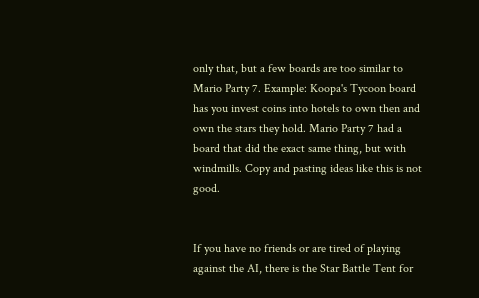only that, but a few boards are too similar to Mario Party 7. Example: Koopa's Tycoon board has you invest coins into hotels to own then and own the stars they hold. Mario Party 7 had a board that did the exact same thing, but with windmills. Copy and pasting ideas like this is not good.


If you have no friends or are tired of playing against the AI, there is the Star Battle Tent for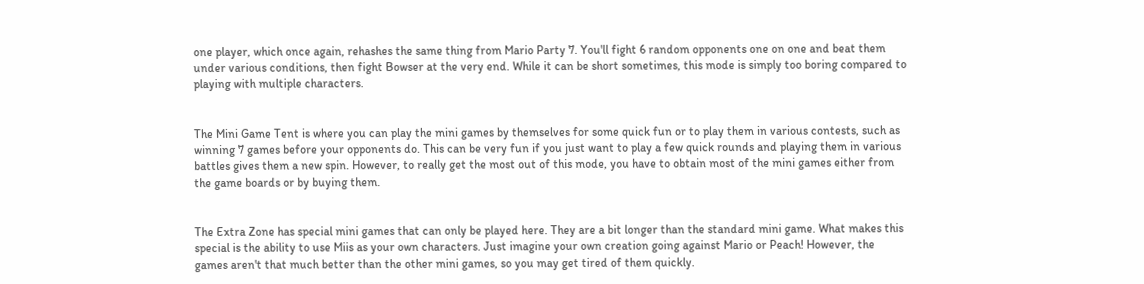one player, which once again, rehashes the same thing from Mario Party 7. You'll fight 6 random opponents one on one and beat them under various conditions, then fight Bowser at the very end. While it can be short sometimes, this mode is simply too boring compared to playing with multiple characters.


The Mini Game Tent is where you can play the mini games by themselves for some quick fun or to play them in various contests, such as winning 7 games before your opponents do. This can be very fun if you just want to play a few quick rounds and playing them in various battles gives them a new spin. However, to really get the most out of this mode, you have to obtain most of the mini games either from the game boards or by buying them.


The Extra Zone has special mini games that can only be played here. They are a bit longer than the standard mini game. What makes this special is the ability to use Miis as your own characters. Just imagine your own creation going against Mario or Peach! However, the games aren't that much better than the other mini games, so you may get tired of them quickly.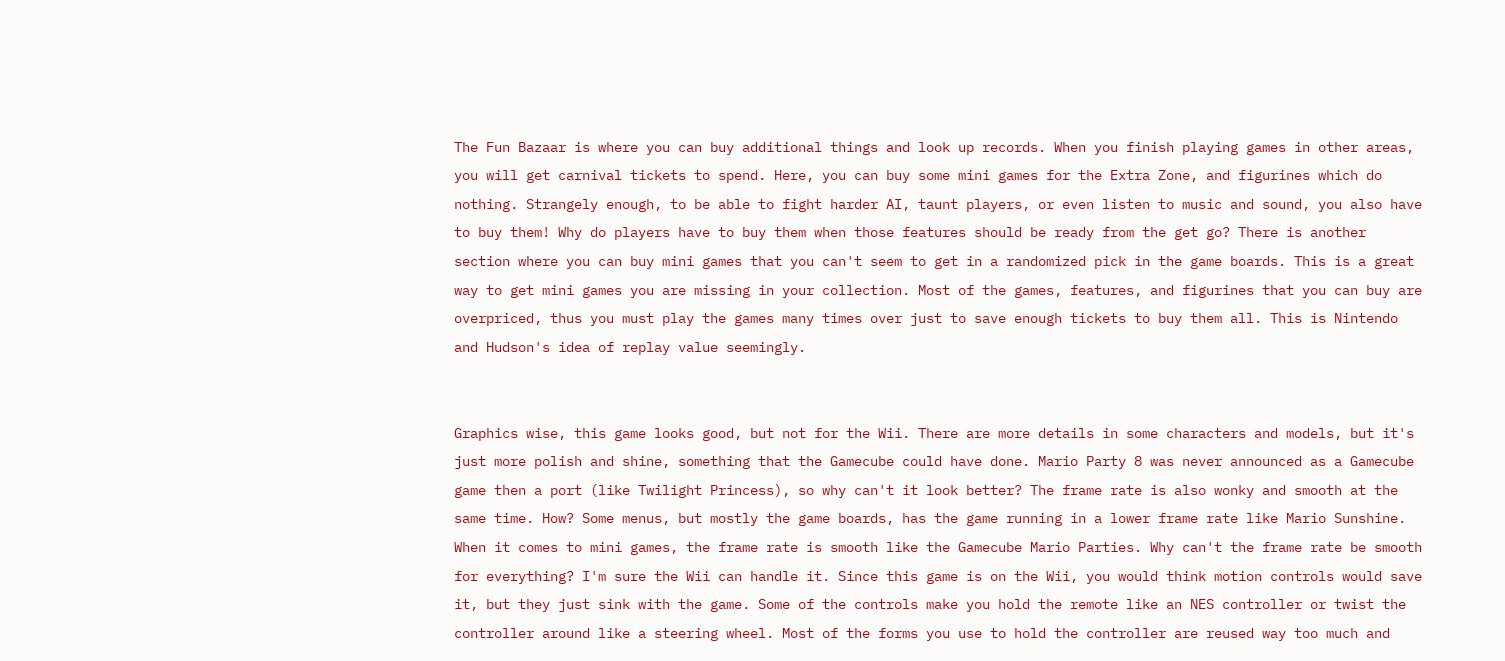The Fun Bazaar is where you can buy additional things and look up records. When you finish playing games in other areas, you will get carnival tickets to spend. Here, you can buy some mini games for the Extra Zone, and figurines which do nothing. Strangely enough, to be able to fight harder AI, taunt players, or even listen to music and sound, you also have to buy them! Why do players have to buy them when those features should be ready from the get go? There is another section where you can buy mini games that you can't seem to get in a randomized pick in the game boards. This is a great way to get mini games you are missing in your collection. Most of the games, features, and figurines that you can buy are overpriced, thus you must play the games many times over just to save enough tickets to buy them all. This is Nintendo and Hudson's idea of replay value seemingly.


Graphics wise, this game looks good, but not for the Wii. There are more details in some characters and models, but it's just more polish and shine, something that the Gamecube could have done. Mario Party 8 was never announced as a Gamecube game then a port (like Twilight Princess), so why can't it look better? The frame rate is also wonky and smooth at the same time. How? Some menus, but mostly the game boards, has the game running in a lower frame rate like Mario Sunshine. When it comes to mini games, the frame rate is smooth like the Gamecube Mario Parties. Why can't the frame rate be smooth for everything? I'm sure the Wii can handle it. Since this game is on the Wii, you would think motion controls would save it, but they just sink with the game. Some of the controls make you hold the remote like an NES controller or twist the controller around like a steering wheel. Most of the forms you use to hold the controller are reused way too much and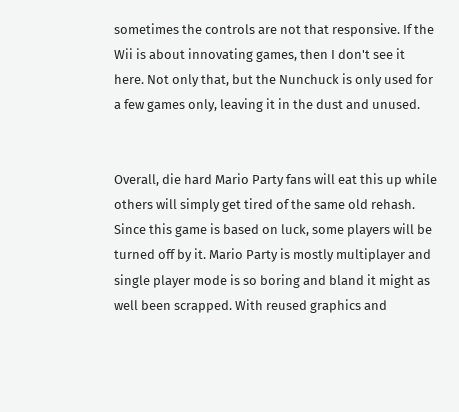sometimes the controls are not that responsive. If the Wii is about innovating games, then I don't see it here. Not only that, but the Nunchuck is only used for a few games only, leaving it in the dust and unused.


Overall, die hard Mario Party fans will eat this up while others will simply get tired of the same old rehash. Since this game is based on luck, some players will be turned off by it. Mario Party is mostly multiplayer and single player mode is so boring and bland it might as well been scrapped. With reused graphics and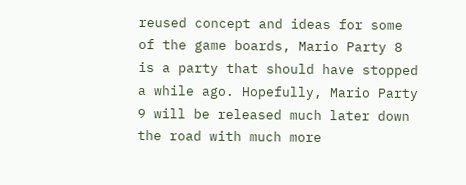reused concept and ideas for some of the game boards, Mario Party 8 is a party that should have stopped a while ago. Hopefully, Mario Party 9 will be released much later down the road with much more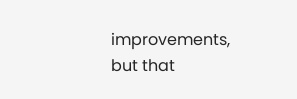improvements, but that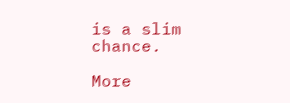is a slim chance.

More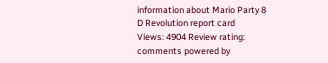information about Mario Party 8
D Revolution report card
Views: 4904 Review rating:
comments powered by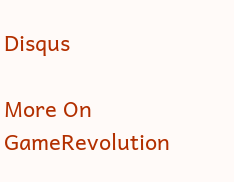Disqus

More On GameRevolution